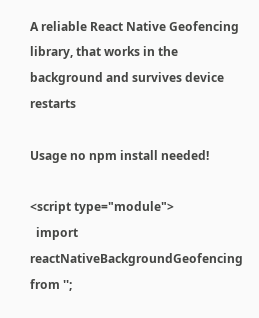A reliable React Native Geofencing library, that works in the background and survives device restarts

Usage no npm install needed!

<script type="module">
  import reactNativeBackgroundGeofencing from '';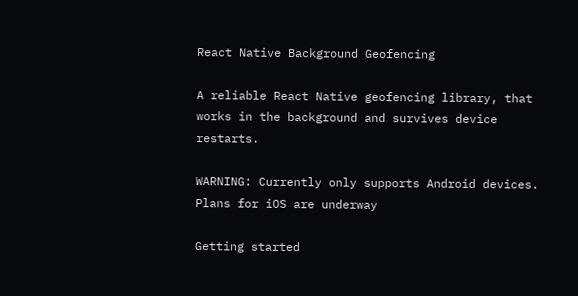React Native Background Geofencing

A reliable React Native geofencing library, that works in the background and survives device restarts.

WARNING: Currently only supports Android devices. Plans for iOS are underway

Getting started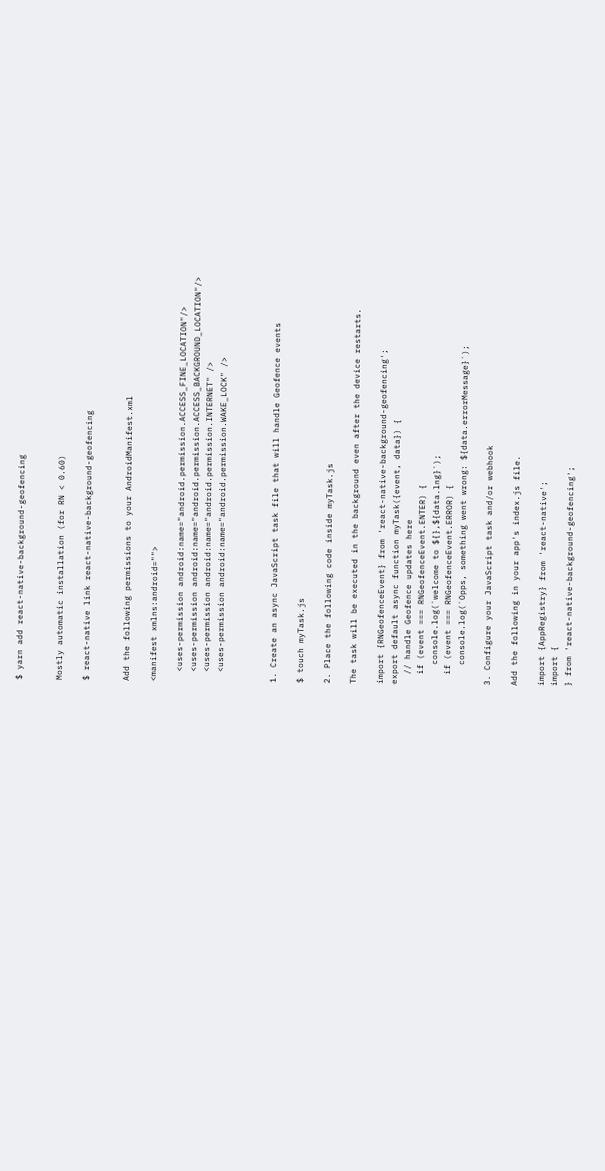$ yarn add react-native-background-geofencing


Mostly automatic installation (for RN < 0.60)

$ react-native link react-native-background-geofencing


Add the following permissions to your AndroidManifest.xml

<manifest xmlns:android="">

  <uses-permission android:name="android.permission.ACCESS_FINE_LOCATION"/>
  <uses-permission android:name="android.permission.ACCESS_BACKGROUND_LOCATION"/>
  <uses-permission android:name="android.permission.INTERNET" />
  <uses-permission android:name="android.permission.WAKE_LOCK" />



1. Create an async JavaScript task file that will handle Geofence events

$ touch myTask.js

2. Place the following code inside myTask.js

The task will be executed in the background even after the device restarts.

import {RNGeofenceEvent} from 'react-native-background-geofencing';
export default async function myTask({event, data}) {
  // handle Geofence updates here
  if (event === RNGeofenceEvent.ENTER) {
    console.log(`welcome to ${},${data.lng}`);
  if (event === RNGeofenceEvent.ERROR) {
    console.log(`Opps, something went wrong: ${data.errorMessage}`);

3. Configure your JavaScript task and/or webhook

Add the following in your app's index.js file.

import {AppRegistry} from 'react-native';
import {
} from 'react-native-background-geofencing';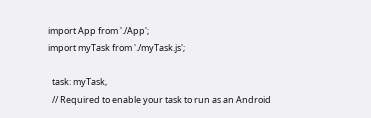import App from './App';
import myTask from './myTask.js';

  task: myTask,
  // Required to enable your task to run as an Android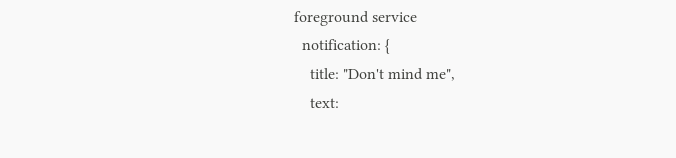foreground service
  notification: {
    title: "Don't mind me",
    text: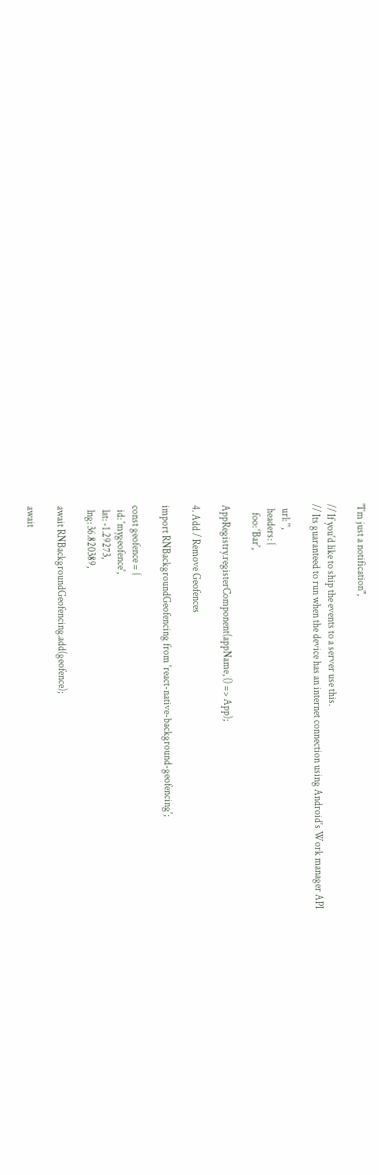"I'm just a notification",

// If you'd like to ship the events to a server use this.
// Its guaranteed to run when the device has an internet connection using Android's Work manager API

  url: '',
  headers: {
    foo: 'Bar',

AppRegistry.registerComponent(appName, () => App);

4. Add / Remove Geofences

import RNBackgroundGeofencing from 'react-native-background-geofencing';

const geofence = {
  id: 'mygeofence',
  lat: -1.29273,
  lng: 36.820389,

await RNBackgroundGeofencing.add(geofence);

await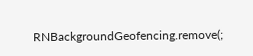RNBackgroundGeofencing.remove(;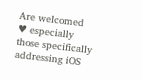Are welcomed ♥ especially those specifically addressing iOS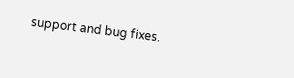support and bug fixes.